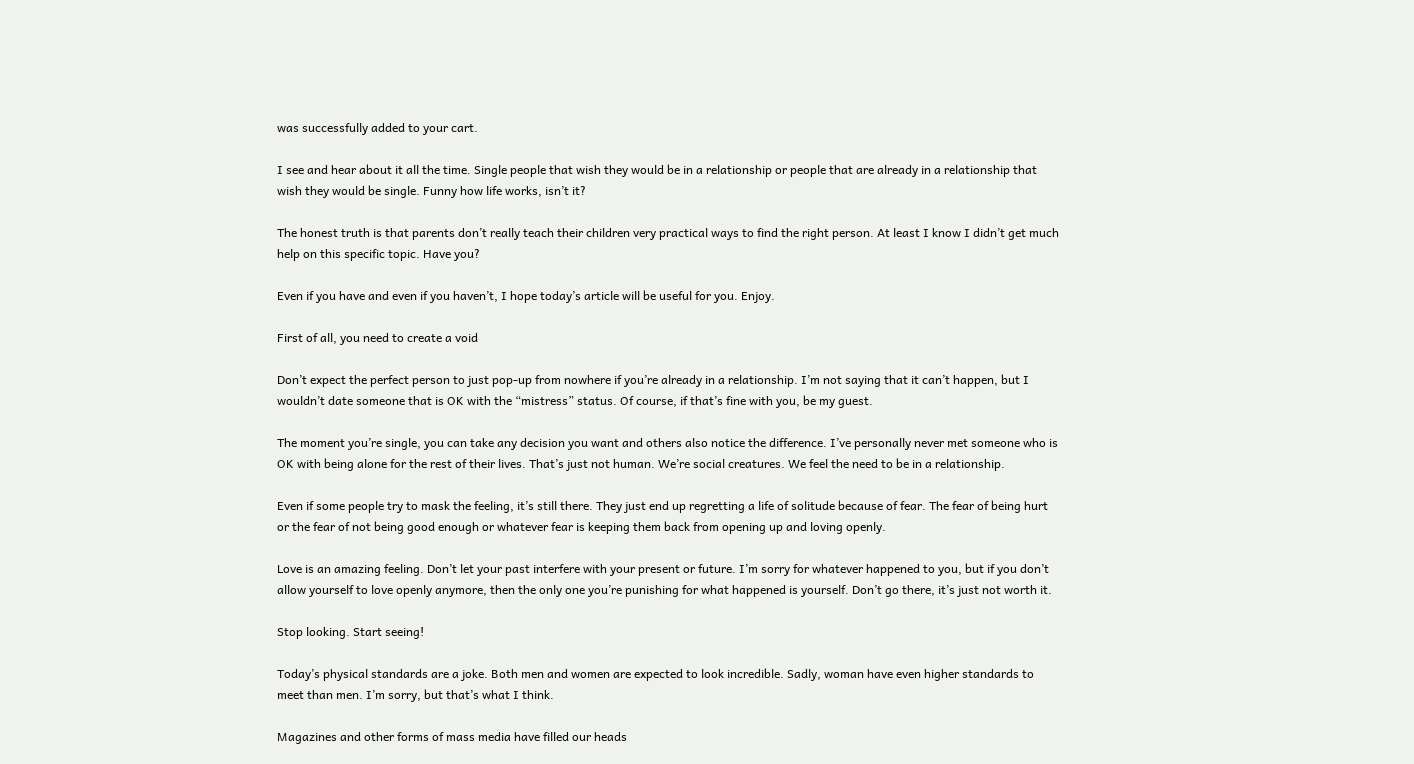was successfully added to your cart.

I see and hear about it all the time. Single people that wish they would be in a relationship or people that are already in a relationship that wish they would be single. Funny how life works, isn’t it?

The honest truth is that parents don’t really teach their children very practical ways to find the right person. At least I know I didn’t get much help on this specific topic. Have you?

Even if you have and even if you haven’t, I hope today’s article will be useful for you. Enjoy.

First of all, you need to create a void

Don’t expect the perfect person to just pop-up from nowhere if you’re already in a relationship. I’m not saying that it can’t happen, but I wouldn’t date someone that is OK with the “mistress” status. Of course, if that’s fine with you, be my guest.

The moment you’re single, you can take any decision you want and others also notice the difference. I’ve personally never met someone who is OK with being alone for the rest of their lives. That’s just not human. We’re social creatures. We feel the need to be in a relationship.

Even if some people try to mask the feeling, it’s still there. They just end up regretting a life of solitude because of fear. The fear of being hurt or the fear of not being good enough or whatever fear is keeping them back from opening up and loving openly.

Love is an amazing feeling. Don’t let your past interfere with your present or future. I’m sorry for whatever happened to you, but if you don’t allow yourself to love openly anymore, then the only one you’re punishing for what happened is yourself. Don’t go there, it’s just not worth it.

Stop looking. Start seeing!

Today’s physical standards are a joke. Both men and women are expected to look incredible. Sadly, woman have even higher standards to meet than men. I’m sorry, but that’s what I think.

Magazines and other forms of mass media have filled our heads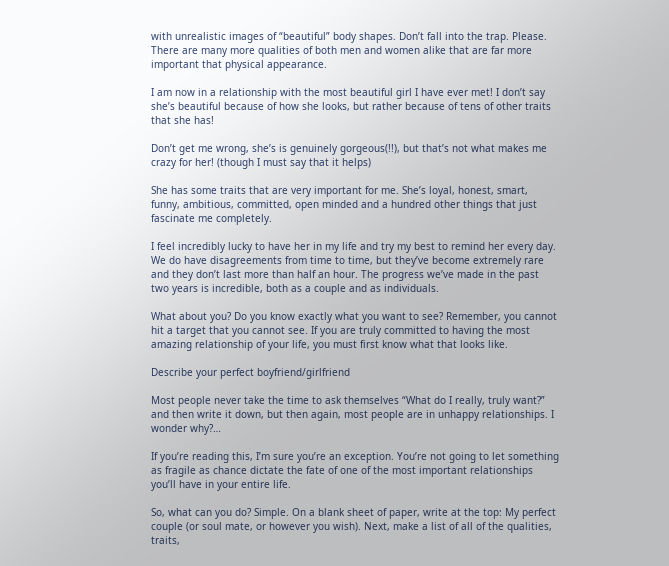with unrealistic images of “beautiful” body shapes. Don’t fall into the trap. Please. There are many more qualities of both men and women alike that are far more important that physical appearance.

I am now in a relationship with the most beautiful girl I have ever met! I don’t say she’s beautiful because of how she looks, but rather because of tens of other traits that she has!

Don’t get me wrong, she’s is genuinely gorgeous(!!), but that’s not what makes me crazy for her! (though I must say that it helps)

She has some traits that are very important for me. She’s loyal, honest, smart, funny, ambitious, committed, open minded and a hundred other things that just fascinate me completely.

I feel incredibly lucky to have her in my life and try my best to remind her every day. We do have disagreements from time to time, but they’ve become extremely rare and they don’t last more than half an hour. The progress we’ve made in the past two years is incredible, both as a couple and as individuals.

What about you? Do you know exactly what you want to see? Remember, you cannot hit a target that you cannot see. If you are truly committed to having the most amazing relationship of your life, you must first know what that looks like.

Describe your perfect boyfriend/girlfriend

Most people never take the time to ask themselves “What do I really, truly want?” and then write it down, but then again, most people are in unhappy relationships. I wonder why?…

If you’re reading this, I’m sure you’re an exception. You’re not going to let something as fragile as chance dictate the fate of one of the most important relationships you’ll have in your entire life.

So, what can you do? Simple. On a blank sheet of paper, write at the top: My perfect couple (or soul mate, or however you wish). Next, make a list of all of the qualities, traits,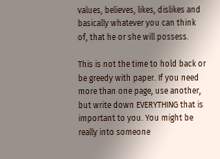values, believes, likes, dislikes and basically whatever you can think of, that he or she will possess.

This is not the time to hold back or be greedy with paper. If you need more than one page, use another, but write down EVERYTHING that is important to you. You might be really into someone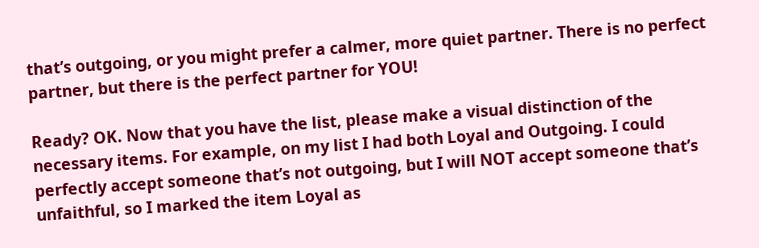that’s outgoing, or you might prefer a calmer, more quiet partner. There is no perfect partner, but there is the perfect partner for YOU!

Ready? OK. Now that you have the list, please make a visual distinction of the necessary items. For example, on my list I had both Loyal and Outgoing. I could perfectly accept someone that’s not outgoing, but I will NOT accept someone that’s unfaithful, so I marked the item Loyal as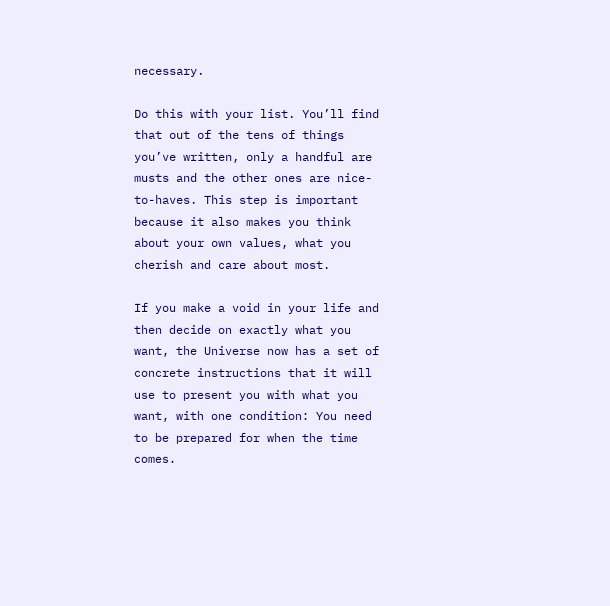necessary.

Do this with your list. You’ll find that out of the tens of things you’ve written, only a handful are musts and the other ones are nice-to-haves. This step is important because it also makes you think about your own values, what you cherish and care about most.

If you make a void in your life and then decide on exactly what you want, the Universe now has a set of concrete instructions that it will use to present you with what you want, with one condition: You need to be prepared for when the time comes.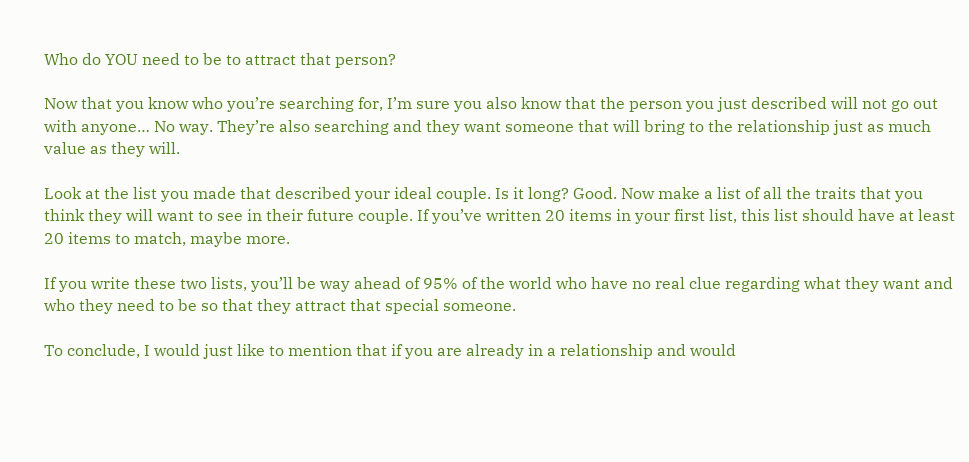Who do YOU need to be to attract that person?

Now that you know who you’re searching for, I’m sure you also know that the person you just described will not go out with anyone… No way. They’re also searching and they want someone that will bring to the relationship just as much value as they will.

Look at the list you made that described your ideal couple. Is it long? Good. Now make a list of all the traits that you think they will want to see in their future couple. If you’ve written 20 items in your first list, this list should have at least 20 items to match, maybe more.

If you write these two lists, you’ll be way ahead of 95% of the world who have no real clue regarding what they want and who they need to be so that they attract that special someone.

To conclude, I would just like to mention that if you are already in a relationship and would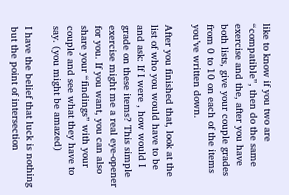like to know if you two are “compatible”, then do the same exercise and the, after you have both lists, give your couple grades from 0 to 10 on each of the items you’ve written down.

After you finished that, look at the list of who you would have to be and ask: If I were , how would I grade on these items? This simple exercise might me a real eye-opener for you. If you want, you can also share your “findings” with your couple and see what they have to say. (you might be amazed)

I have the belief that luck is nothing but the point of intersection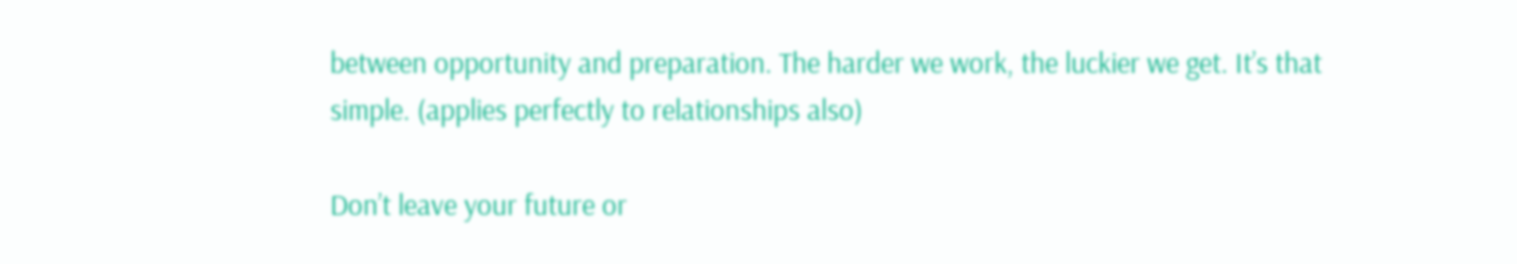between opportunity and preparation. The harder we work, the luckier we get. It’s that simple. (applies perfectly to relationships also)

Don’t leave your future or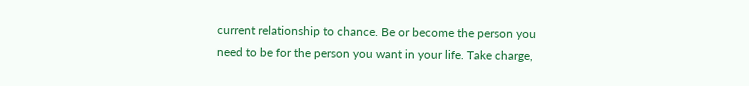current relationship to chance. Be or become the person you need to be for the person you want in your life. Take charge,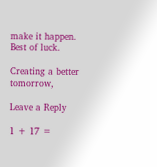make it happen. Best of luck.

Creating a better tomorrow,

Leave a Reply

1 + 17 =